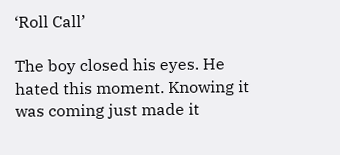‘Roll Call’

The boy closed his eyes. He hated this moment. Knowing it was coming just made it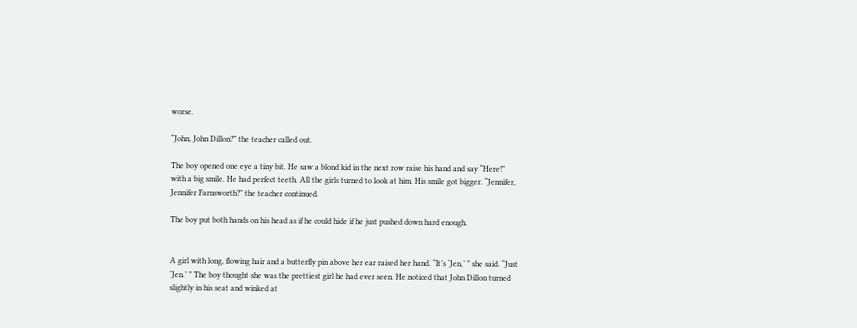worse.

“John, John Dillon?” the teacher called out.

The boy opened one eye a tiny bit. He saw a blond kid in the next row raise his hand and say “Here!” with a big smile. He had perfect teeth. All the girls turned to look at him. His smile got bigger. “Jennifer, Jennifer Farnsworth?” the teacher continued.

The boy put both hands on his head as if he could hide if he just pushed down hard enough.


A girl with long, flowing hair and a butterfly pin above her ear raised her hand. “It’s ‘Jen,’ ” she said. “Just ‘Jen.’ ” The boy thought she was the prettiest girl he had ever seen. He noticed that John Dillon turned slightly in his seat and winked at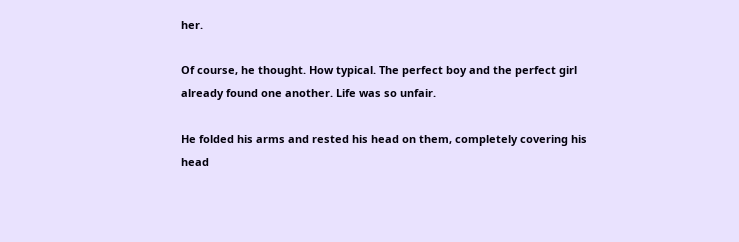her.

Of course, he thought. How typical. The perfect boy and the perfect girl already found one another. Life was so unfair.

He folded his arms and rested his head on them, completely covering his head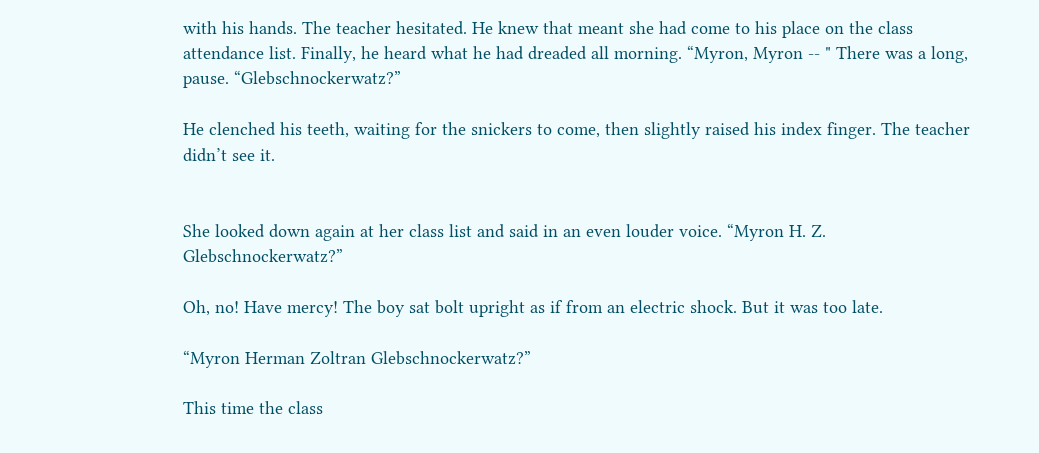with his hands. The teacher hesitated. He knew that meant she had come to his place on the class attendance list. Finally, he heard what he had dreaded all morning. “Myron, Myron -- " There was a long, pause. “Glebschnockerwatz?”

He clenched his teeth, waiting for the snickers to come, then slightly raised his index finger. The teacher didn’t see it.


She looked down again at her class list and said in an even louder voice. “Myron H. Z. Glebschnockerwatz?”

Oh, no! Have mercy! The boy sat bolt upright as if from an electric shock. But it was too late.

“Myron Herman Zoltran Glebschnockerwatz?”

This time the class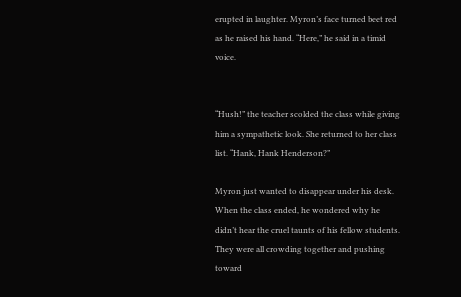erupted in laughter. Myron’s face turned beet red as he raised his hand. “Here,” he said in a timid voice.


“Hush!” the teacher scolded the class while giving him a sympathetic look. She returned to her class list. “Hank, Hank Henderson?”

Myron just wanted to disappear under his desk. When the class ended, he wondered why he didn’t hear the cruel taunts of his fellow students. They were all crowding together and pushing toward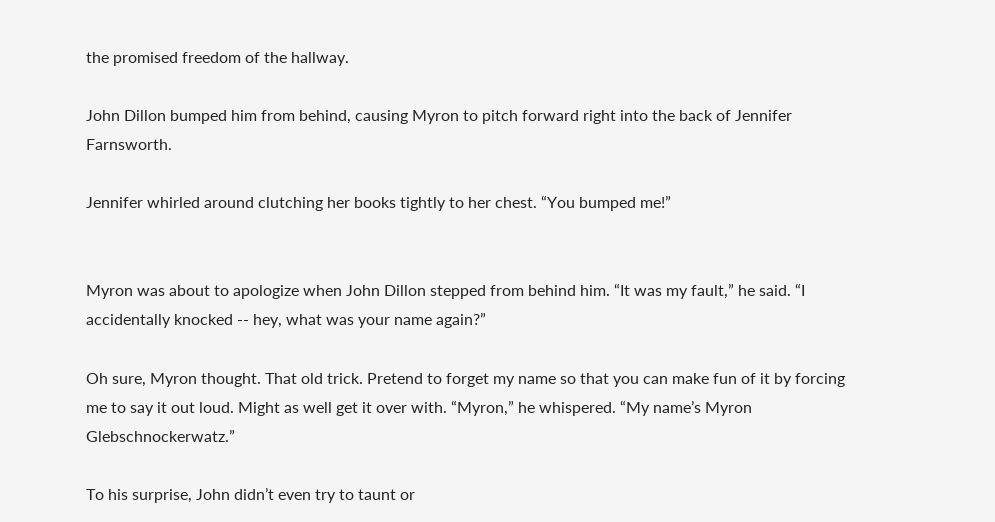the promised freedom of the hallway.

John Dillon bumped him from behind, causing Myron to pitch forward right into the back of Jennifer Farnsworth.

Jennifer whirled around clutching her books tightly to her chest. “You bumped me!”


Myron was about to apologize when John Dillon stepped from behind him. “It was my fault,” he said. “I accidentally knocked -- hey, what was your name again?”

Oh sure, Myron thought. That old trick. Pretend to forget my name so that you can make fun of it by forcing me to say it out loud. Might as well get it over with. “Myron,” he whispered. “My name’s Myron Glebschnockerwatz.”

To his surprise, John didn’t even try to taunt or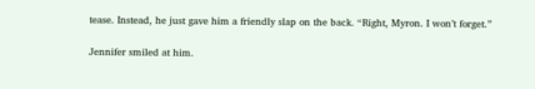tease. Instead, he just gave him a friendly slap on the back. “Right, Myron. I won’t forget.”

Jennifer smiled at him.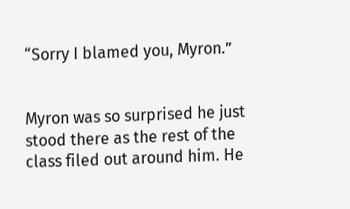“Sorry I blamed you, Myron.”


Myron was so surprised he just stood there as the rest of the class filed out around him. He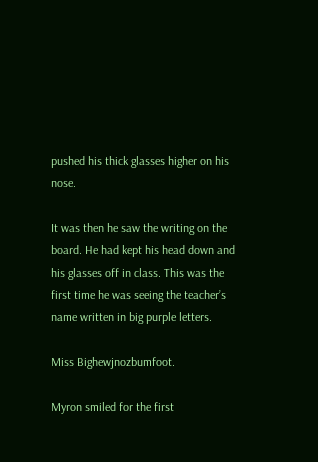pushed his thick glasses higher on his nose.

It was then he saw the writing on the board. He had kept his head down and his glasses off in class. This was the first time he was seeing the teacher’s name written in big purple letters.

Miss Bighewjnozbumfoot.

Myron smiled for the first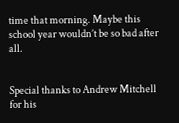time that morning. Maybe this school year wouldn’t be so bad after all.


Special thanks to Andrew Mitchell for his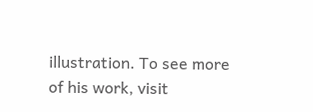illustration. To see more of his work, visit